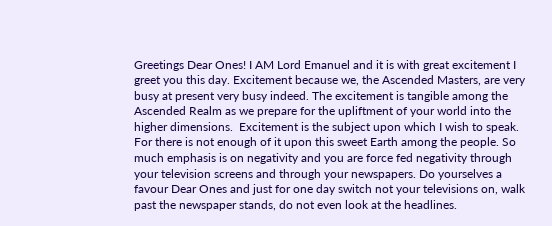Greetings Dear Ones! I AM Lord Emanuel and it is with great excitement I greet you this day. Excitement because we, the Ascended Masters, are very busy at present very busy indeed. The excitement is tangible among the Ascended Realm as we prepare for the upliftment of your world into the higher dimensions.  Excitement is the subject upon which I wish to speak. For there is not enough of it upon this sweet Earth among the people. So much emphasis is on negativity and you are force fed negativity through your television screens and through your newspapers. Do yourselves a favour Dear Ones and just for one day switch not your televisions on, walk past the newspaper stands, do not even look at the headlines.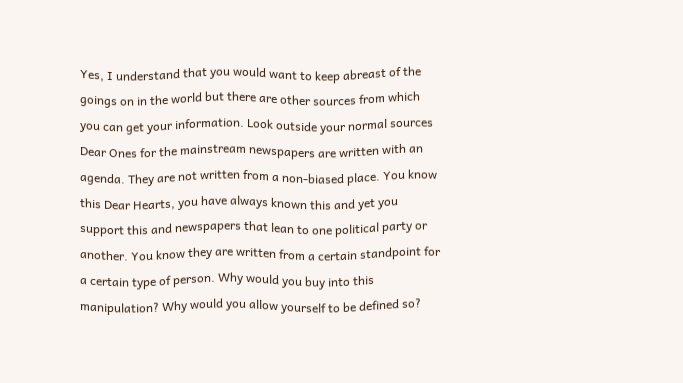Yes, I understand that you would want to keep abreast of the goings on in the world but there are other sources from which you can get your information. Look outside your normal sources Dear Ones for the mainstream newspapers are written with an agenda. They are not written from a non-biased place. You know this Dear Hearts, you have always known this and yet you support this and newspapers that lean to one political party or another. You know they are written from a certain standpoint for a certain type of person. Why would you buy into this manipulation? Why would you allow yourself to be defined so?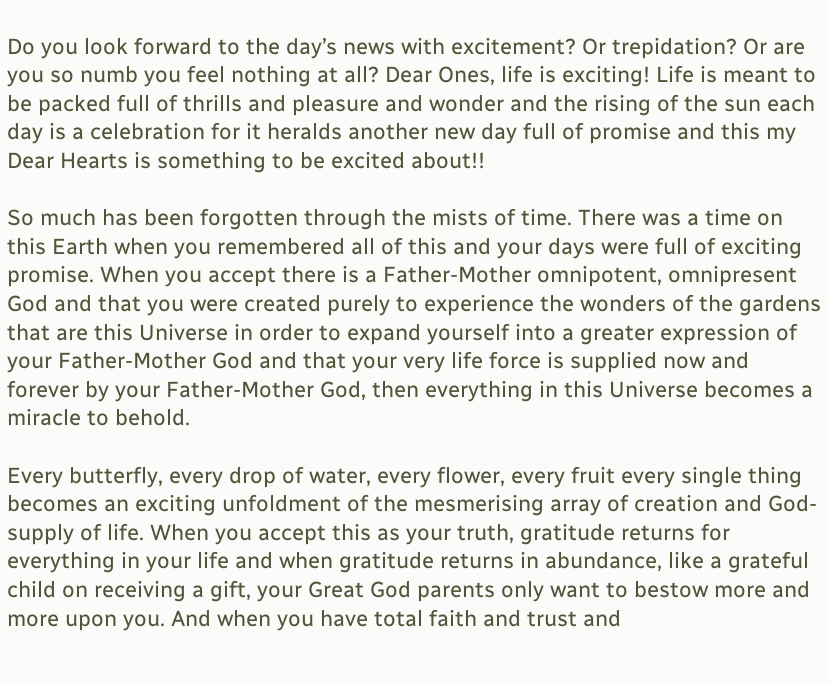Do you look forward to the day’s news with excitement? Or trepidation? Or are you so numb you feel nothing at all? Dear Ones, life is exciting! Life is meant to be packed full of thrills and pleasure and wonder and the rising of the sun each day is a celebration for it heralds another new day full of promise and this my Dear Hearts is something to be excited about!!

So much has been forgotten through the mists of time. There was a time on this Earth when you remembered all of this and your days were full of exciting promise. When you accept there is a Father-Mother omnipotent, omnipresent God and that you were created purely to experience the wonders of the gardens that are this Universe in order to expand yourself into a greater expression of your Father-Mother God and that your very life force is supplied now and forever by your Father-Mother God, then everything in this Universe becomes a miracle to behold.

Every butterfly, every drop of water, every flower, every fruit every single thing becomes an exciting unfoldment of the mesmerising array of creation and God-supply of life. When you accept this as your truth, gratitude returns for everything in your life and when gratitude returns in abundance, like a grateful child on receiving a gift, your Great God parents only want to bestow more and more upon you. And when you have total faith and trust and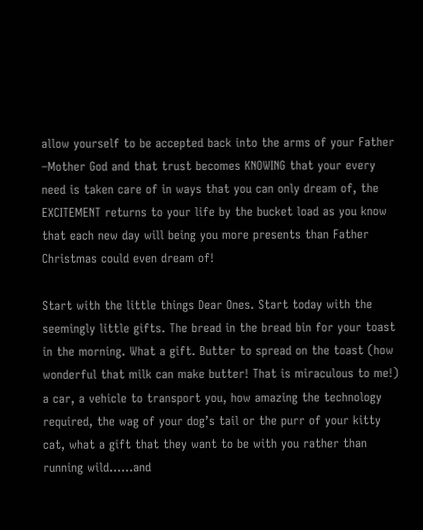allow yourself to be accepted back into the arms of your Father –Mother God and that trust becomes KNOWING that your every need is taken care of in ways that you can only dream of, the EXCITEMENT returns to your life by the bucket load as you know that each new day will being you more presents than Father Christmas could even dream of!

Start with the little things Dear Ones. Start today with the seemingly little gifts. The bread in the bread bin for your toast in the morning. What a gift. Butter to spread on the toast (how wonderful that milk can make butter! That is miraculous to me!) a car, a vehicle to transport you, how amazing the technology required, the wag of your dog’s tail or the purr of your kitty cat, what a gift that they want to be with you rather than running wild......and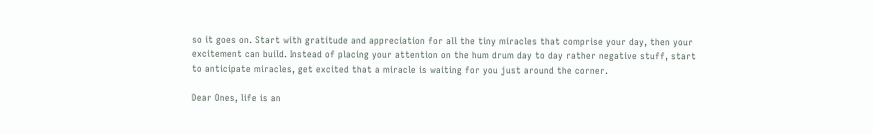so it goes on. Start with gratitude and appreciation for all the tiny miracles that comprise your day, then your excitement can build. Instead of placing your attention on the hum drum day to day rather negative stuff, start to anticipate miracles, get excited that a miracle is waiting for you just around the corner.

Dear Ones, life is an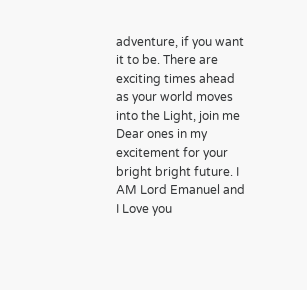adventure, if you want it to be. There are exciting times ahead as your world moves into the Light, join me Dear ones in my excitement for your bright bright future. I AM Lord Emanuel and I Love you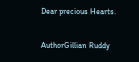Dear precious Hearts.

AuthorGillian Ruddy